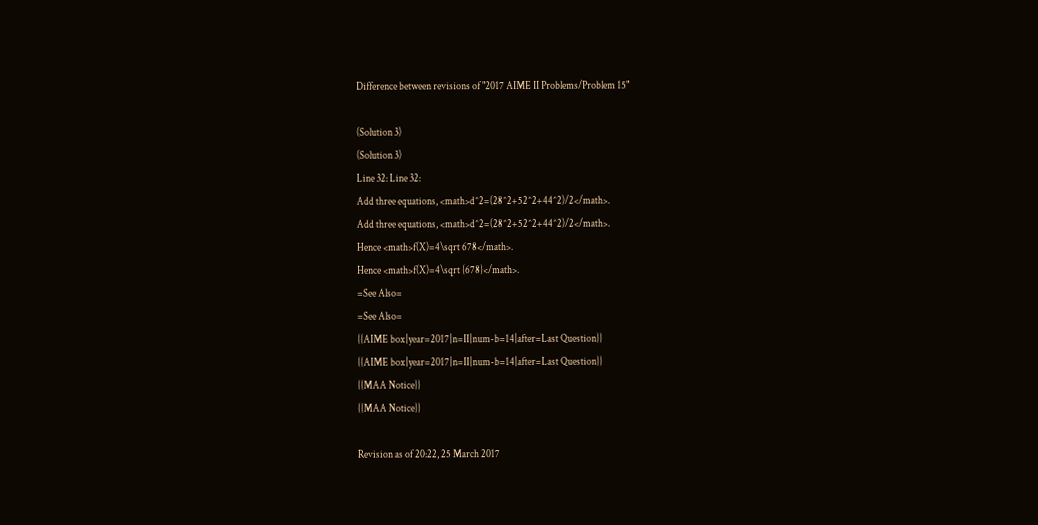Difference between revisions of "2017 AIME II Problems/Problem 15"

(Solution 3)
(Solution 3)
Line 32: Line 32:
Add three equations, <math>d^2=(28^2+52^2+44^2)/2</math>.
Add three equations, <math>d^2=(28^2+52^2+44^2)/2</math>.
Hence <math>f(X)=4\sqrt 678</math>.
Hence <math>f(X)=4\sqrt {678}</math>.
=See Also=
=See Also=
{{AIME box|year=2017|n=II|num-b=14|after=Last Question}}
{{AIME box|year=2017|n=II|num-b=14|after=Last Question}}
{{MAA Notice}}
{{MAA Notice}}

Revision as of 20:22, 25 March 2017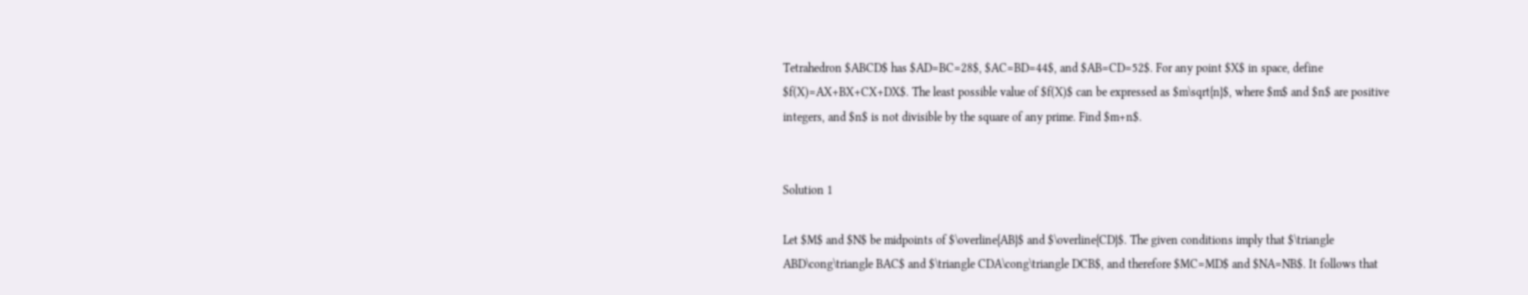Tetrahedron $ABCD$ has $AD=BC=28$, $AC=BD=44$, and $AB=CD=52$. For any point $X$ in space, define $f(X)=AX+BX+CX+DX$. The least possible value of $f(X)$ can be expressed as $m\sqrt{n}$, where $m$ and $n$ are positive integers, and $n$ is not divisible by the square of any prime. Find $m+n$.


Solution 1

Let $M$ and $N$ be midpoints of $\overline{AB}$ and $\overline{CD}$. The given conditions imply that $\triangle ABD\cong\triangle BAC$ and $\triangle CDA\cong\triangle DCB$, and therefore $MC=MD$ and $NA=NB$. It follows that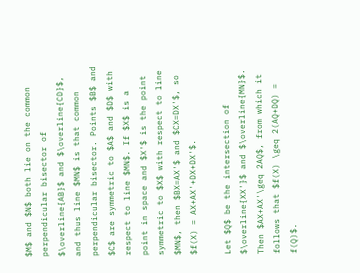$M$ and $N$ both lie on the common perpendicular bisector of $\overline{AB}$ and $\overline{CD}$, and thus line $MN$ is that common perpendicular bisector. Points $B$ and $C$ are symmetric to $A$ and $D$ with respect to line $MN$. If $X$ is a point in space and $X'$ is the point symmetric to $X$ with respect to line $MN$, then $BX=AX'$ and $CX=DX'$, so $f(X) = AX+AX'+DX+DX'$.

Let $Q$ be the intersection of $\overline{XX'}$ and $\overline{MN}$. Then $AX+AX'\geq 2AQ$, from which it follows that $f(X) \geq 2(AQ+DQ) = f(Q)$.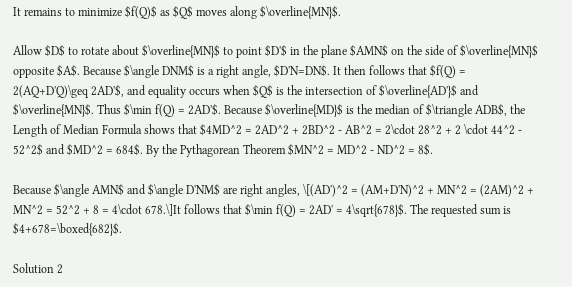It remains to minimize $f(Q)$ as $Q$ moves along $\overline{MN}$.

Allow $D$ to rotate about $\overline{MN}$ to point $D'$ in the plane $AMN$ on the side of $\overline{MN}$ opposite $A$. Because $\angle DNM$ is a right angle, $D'N=DN$. It then follows that $f(Q) = 2(AQ+D'Q)\geq 2AD'$, and equality occurs when $Q$ is the intersection of $\overline{AD'}$ and $\overline{MN}$. Thus $\min f(Q) = 2AD'$. Because $\overline{MD}$ is the median of $\triangle ADB$, the Length of Median Formula shows that $4MD^2 = 2AD^2 + 2BD^2 - AB^2 = 2\cdot 28^2 + 2 \cdot 44^2 - 52^2$ and $MD^2 = 684$. By the Pythagorean Theorem $MN^2 = MD^2 - ND^2 = 8$.

Because $\angle AMN$ and $\angle D'NM$ are right angles, \[(AD')^2 = (AM+D'N)^2 + MN^2 = (2AM)^2 + MN^2 = 52^2 + 8 = 4\cdot 678.\]It follows that $\min f(Q) = 2AD' = 4\sqrt{678}$. The requested sum is $4+678=\boxed{682}$.

Solution 2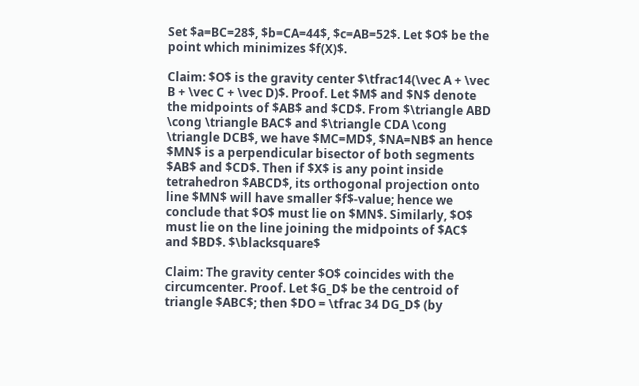Set $a=BC=28$, $b=CA=44$, $c=AB=52$. Let $O$ be the point which minimizes $f(X)$.

Claim: $O$ is the gravity center $\tfrac14(\vec A + \vec B + \vec C + \vec D)$. Proof. Let $M$ and $N$ denote the midpoints of $AB$ and $CD$. From $\triangle ABD \cong \triangle BAC$ and $\triangle CDA \cong \triangle DCB$, we have $MC=MD$, $NA=NB$ an hence $MN$ is a perpendicular bisector of both segments $AB$ and $CD$. Then if $X$ is any point inside tetrahedron $ABCD$, its orthogonal projection onto line $MN$ will have smaller $f$-value; hence we conclude that $O$ must lie on $MN$. Similarly, $O$ must lie on the line joining the midpoints of $AC$ and $BD$. $\blacksquare$

Claim: The gravity center $O$ coincides with the circumcenter. Proof. Let $G_D$ be the centroid of triangle $ABC$; then $DO = \tfrac 34 DG_D$ (by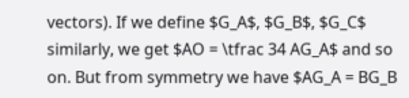vectors). If we define $G_A$, $G_B$, $G_C$ similarly, we get $AO = \tfrac 34 AG_A$ and so on. But from symmetry we have $AG_A = BG_B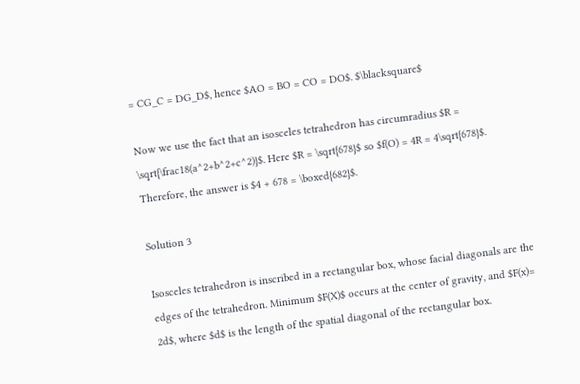= CG_C = DG_D$, hence $AO = BO = CO = DO$. $\blacksquare$

Now we use the fact that an isosceles tetrahedron has circumradius $R = \sqrt{\frac18(a^2+b^2+c^2)}$. Here $R = \sqrt{678}$ so $f(O) = 4R = 4\sqrt{678}$. Therefore, the answer is $4 + 678 = \boxed{682}$.

Solution 3

Isosceles tetrahedron is inscribed in a rectangular box, whose facial diagonals are the edges of the tetrahedron. Minimum $F(X)$ occurs at the center of gravity, and $F(x)= 2d$, where $d$ is the length of the spatial diagonal of the rectangular box.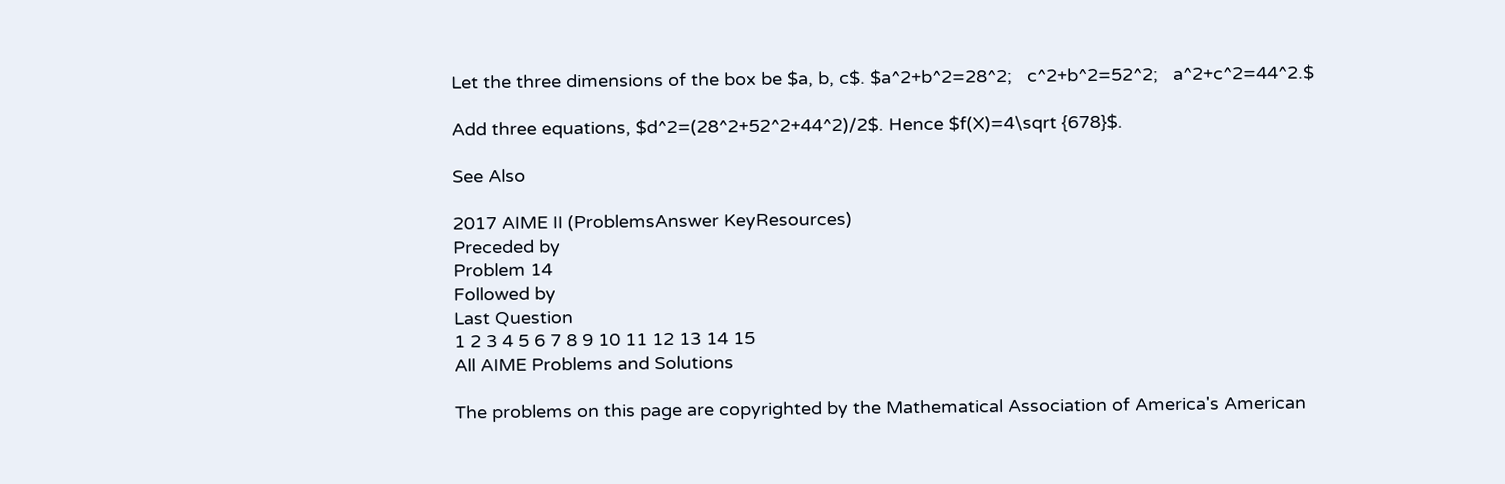Let the three dimensions of the box be $a, b, c$. $a^2+b^2=28^2;   c^2+b^2=52^2;   a^2+c^2=44^2.$

Add three equations, $d^2=(28^2+52^2+44^2)/2$. Hence $f(X)=4\sqrt {678}$.

See Also

2017 AIME II (ProblemsAnswer KeyResources)
Preceded by
Problem 14
Followed by
Last Question
1 2 3 4 5 6 7 8 9 10 11 12 13 14 15
All AIME Problems and Solutions

The problems on this page are copyrighted by the Mathematical Association of America's American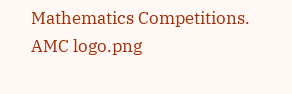Mathematics Competitions. AMC logo.png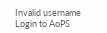Invalid username
Login to AoPS